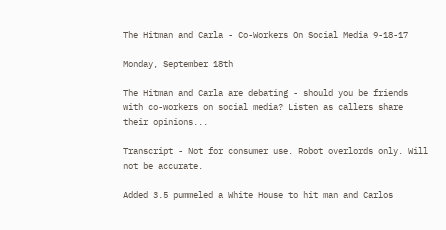The Hitman and Carla - Co-Workers On Social Media 9-18-17

Monday, September 18th

The Hitman and Carla are debating - should you be friends with co-workers on social media? Listen as callers share their opinions...

Transcript - Not for consumer use. Robot overlords only. Will not be accurate.

Added 3.5 pummeled a White House to hit man and Carlos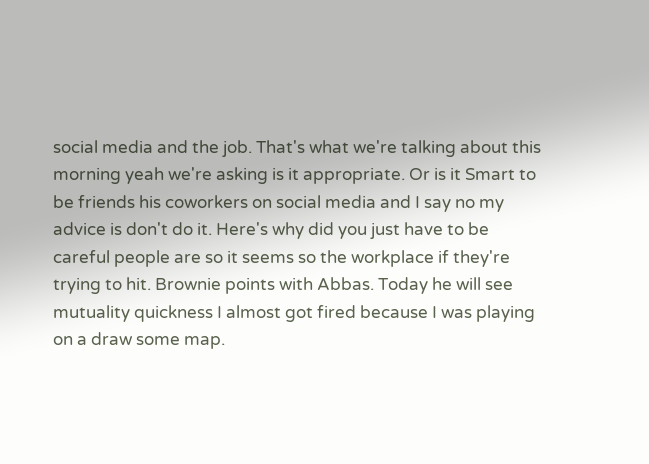social media and the job. That's what we're talking about this morning yeah we're asking is it appropriate. Or is it Smart to be friends his coworkers on social media and I say no my advice is don't do it. Here's why did you just have to be careful people are so it seems so the workplace if they're trying to hit. Brownie points with Abbas. Today he will see mutuality quickness I almost got fired because I was playing on a draw some map.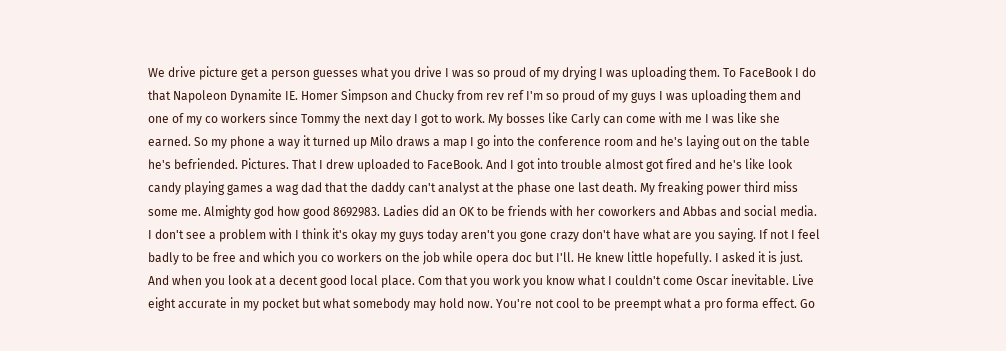We drive picture get a person guesses what you drive I was so proud of my drying I was uploading them. To FaceBook I do that Napoleon Dynamite IE. Homer Simpson and Chucky from rev ref I'm so proud of my guys I was uploading them and one of my co workers since Tommy the next day I got to work. My bosses like Carly can come with me I was like she earned. So my phone a way it turned up Milo draws a map I go into the conference room and he's laying out on the table he's befriended. Pictures. That I drew uploaded to FaceBook. And I got into trouble almost got fired and he's like look candy playing games a wag dad that the daddy can't analyst at the phase one last death. My freaking power third miss some me. Almighty god how good 8692983. Ladies did an OK to be friends with her coworkers and Abbas and social media. I don't see a problem with I think it's okay my guys today aren't you gone crazy don't have what are you saying. If not I feel badly to be free and which you co workers on the job while opera doc but I'll. He knew little hopefully. I asked it is just. And when you look at a decent good local place. Com that you work you know what I couldn't come Oscar inevitable. Live eight accurate in my pocket but what somebody may hold now. You're not cool to be preempt what a pro forma effect. Go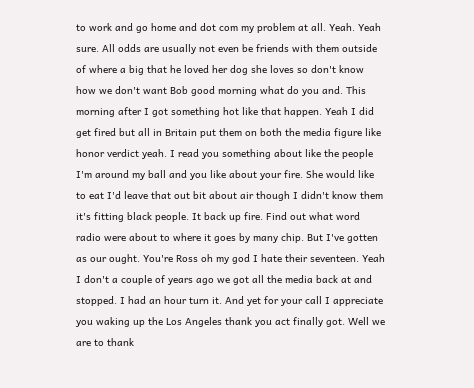to work and go home and dot com my problem at all. Yeah. Yeah sure. All odds are usually not even be friends with them outside of where a big that he loved her dog she loves so don't know how we don't want Bob good morning what do you and. This morning after I got something hot like that happen. Yeah I did get fired but all in Britain put them on both the media figure like honor verdict yeah. I read you something about like the people I'm around my ball and you like about your fire. She would like to eat I'd leave that out bit about air though I didn't know them it's fitting black people. It back up fire. Find out what word radio were about to where it goes by many chip. But I've gotten as our ought. You're Ross oh my god I hate their seventeen. Yeah I don't a couple of years ago we got all the media back at and stopped. I had an hour turn it. And yet for your call I appreciate you waking up the Los Angeles thank you act finally got. Well we are to thank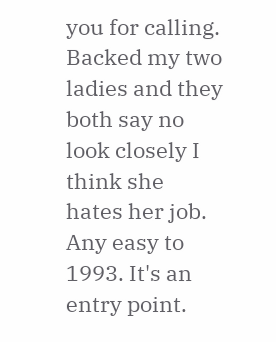you for calling. Backed my two ladies and they both say no look closely I think she hates her job. Any easy to 1993. It's an entry point.